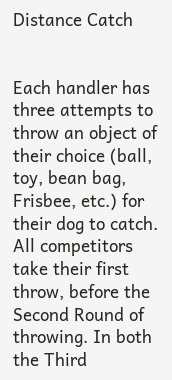Distance Catch


Each handler has three attempts to throw an object of their choice (ball, toy, bean bag, Frisbee, etc.) for their dog to catch. All competitors take their first throw, before the Second Round of throwing. In both the Third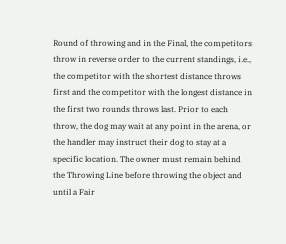Round of throwing and in the Final, the competitors throw in reverse order to the current standings, i.e., the competitor with the shortest distance throws first and the competitor with the longest distance in the first two rounds throws last. Prior to each throw, the dog may wait at any point in the arena, or the handler may instruct their dog to stay at a specific location. The owner must remain behind the Throwing Line before throwing the object and until a Fair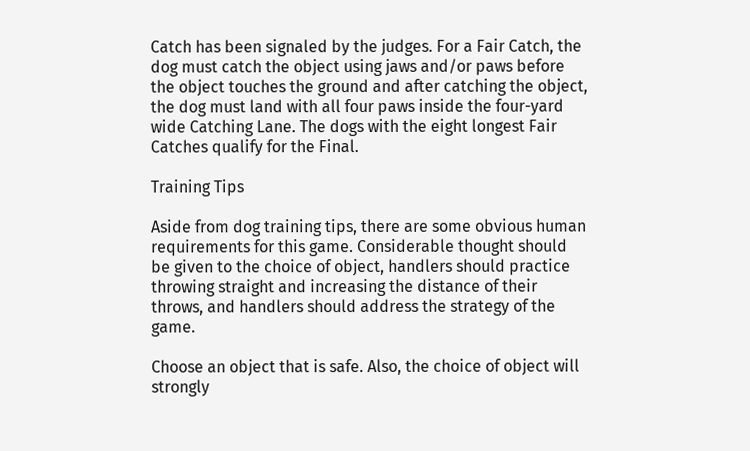Catch has been signaled by the judges. For a Fair Catch, the dog must catch the object using jaws and/or paws before the object touches the ground and after catching the object, the dog must land with all four paws inside the four-yard wide Catching Lane. The dogs with the eight longest Fair Catches qualify for the Final.

Training Tips

Aside from dog training tips, there are some obvious human requirements for this game. Considerable thought should be given to the choice of object, handlers should practice throwing straight and increasing the distance of their throws, and handlers should address the strategy of the game.

Choose an object that is safe. Also, the choice of object will strongly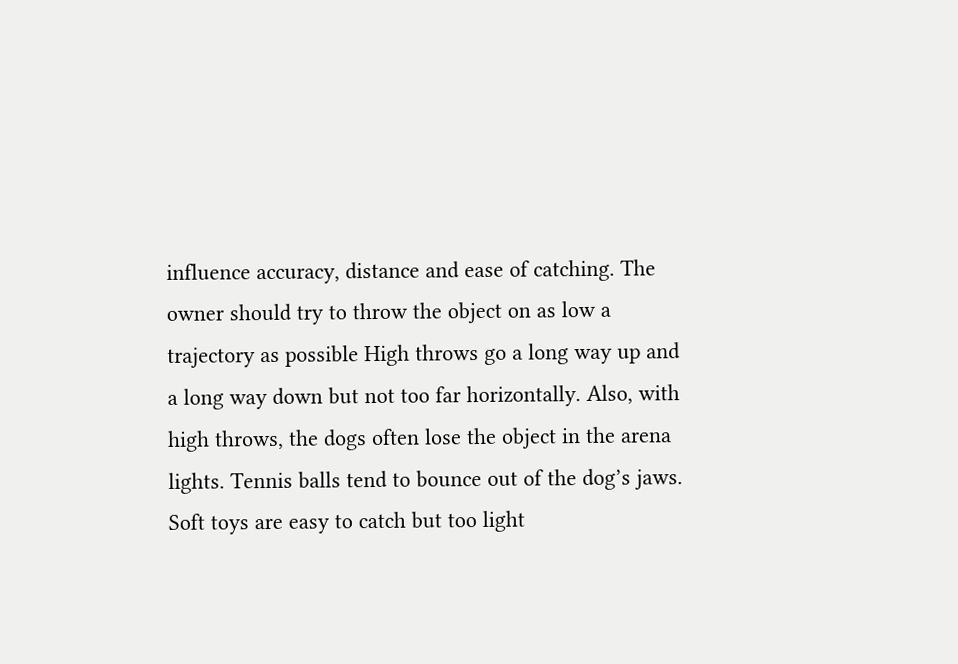influence accuracy, distance and ease of catching. The owner should try to throw the object on as low a trajectory as possible High throws go a long way up and a long way down but not too far horizontally. Also, with high throws, the dogs often lose the object in the arena lights. Tennis balls tend to bounce out of the dog’s jaws. Soft toys are easy to catch but too light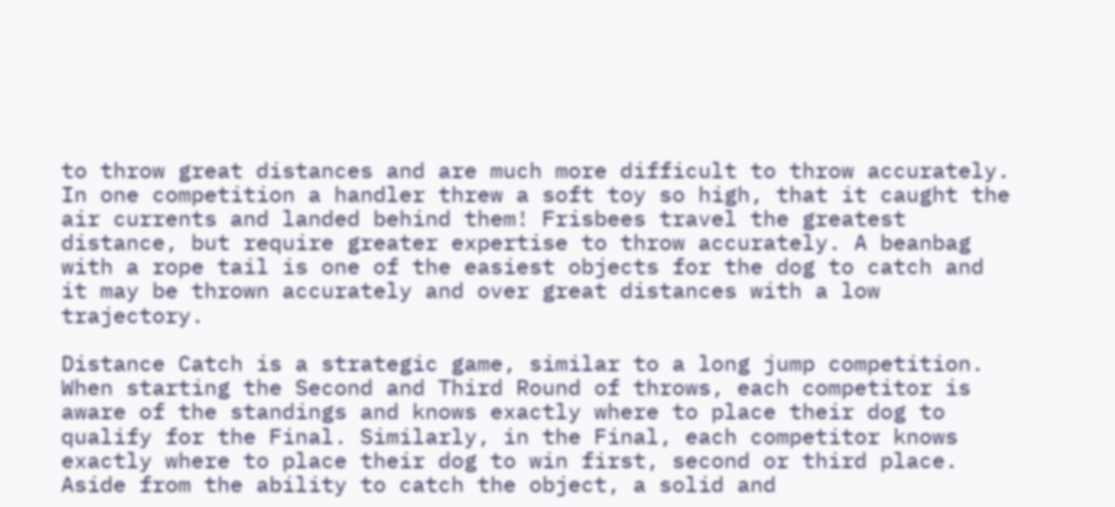to throw great distances and are much more difficult to throw accurately. In one competition a handler threw a soft toy so high, that it caught the air currents and landed behind them! Frisbees travel the greatest distance, but require greater expertise to throw accurately. A beanbag with a rope tail is one of the easiest objects for the dog to catch and it may be thrown accurately and over great distances with a low trajectory.

Distance Catch is a strategic game, similar to a long jump competition. When starting the Second and Third Round of throws, each competitor is aware of the standings and knows exactly where to place their dog to qualify for the Final. Similarly, in the Final, each competitor knows exactly where to place their dog to win first, second or third place. Aside from the ability to catch the object, a solid and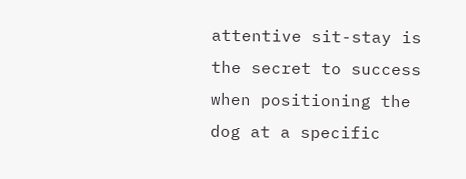attentive sit-stay is the secret to success when positioning the dog at a specific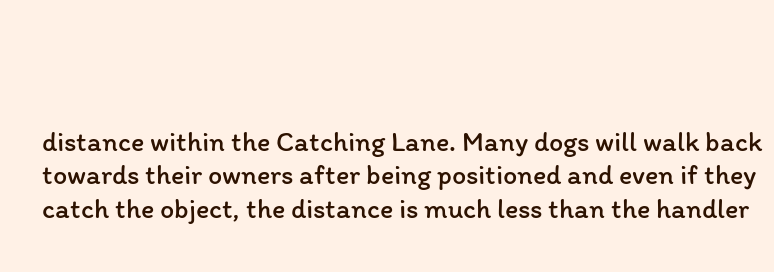distance within the Catching Lane. Many dogs will walk back towards their owners after being positioned and even if they catch the object, the distance is much less than the handler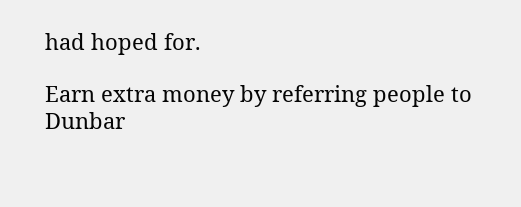had hoped for.

Earn extra money by referring people to Dunbar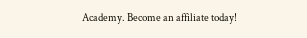Academy. Become an affiliate today!